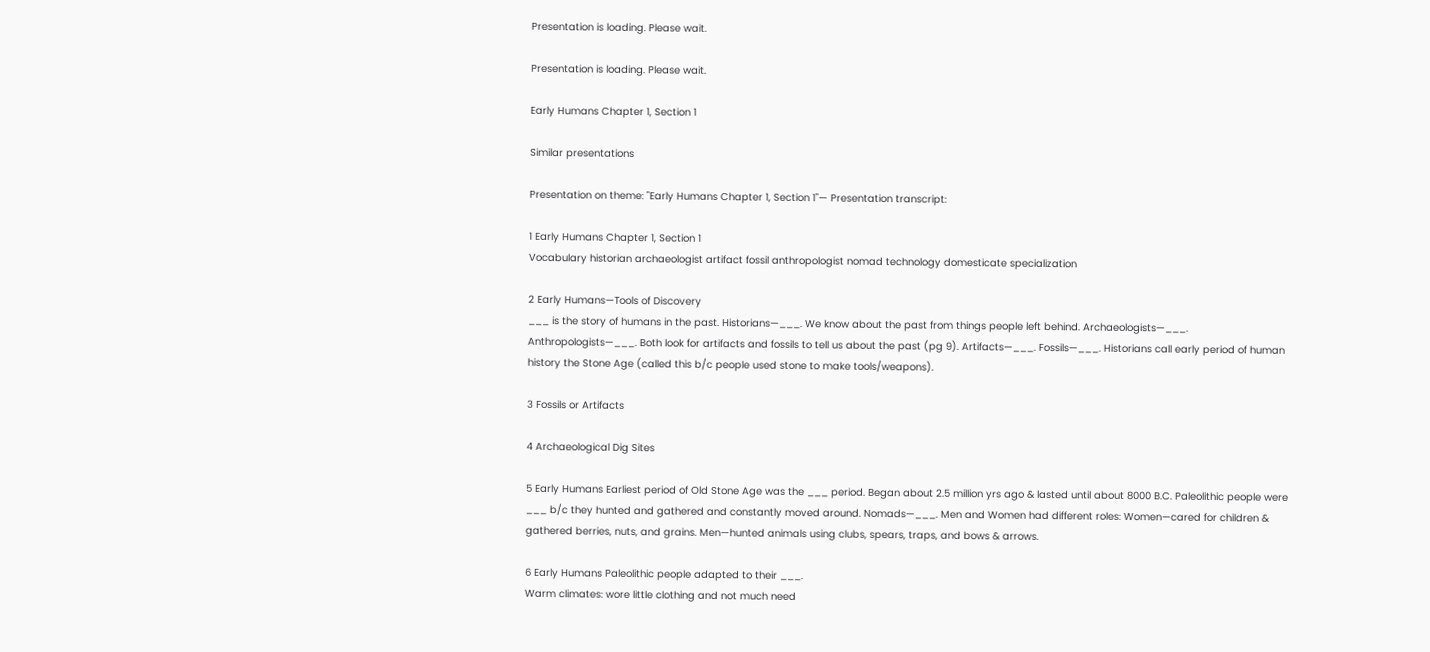Presentation is loading. Please wait.

Presentation is loading. Please wait.

Early Humans Chapter 1, Section 1

Similar presentations

Presentation on theme: "Early Humans Chapter 1, Section 1"— Presentation transcript:

1 Early Humans Chapter 1, Section 1
Vocabulary historian archaeologist artifact fossil anthropologist nomad technology domesticate specialization

2 Early Humans—Tools of Discovery
___ is the story of humans in the past. Historians—___. We know about the past from things people left behind. Archaeologists—___. Anthropologists—___. Both look for artifacts and fossils to tell us about the past (pg 9). Artifacts—___. Fossils—___. Historians call early period of human history the Stone Age (called this b/c people used stone to make tools/weapons).

3 Fossils or Artifacts

4 Archaeological Dig Sites

5 Early Humans Earliest period of Old Stone Age was the ___ period. Began about 2.5 million yrs ago & lasted until about 8000 B.C. Paleolithic people were ___ b/c they hunted and gathered and constantly moved around. Nomads—___. Men and Women had different roles: Women—cared for children & gathered berries, nuts, and grains. Men—hunted animals using clubs, spears, traps, and bows & arrows.

6 Early Humans Paleolithic people adapted to their ___.
Warm climates: wore little clothing and not much need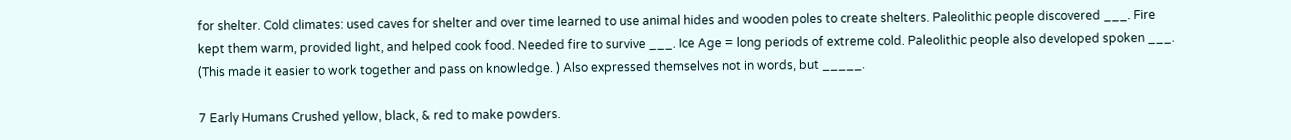for shelter. Cold climates: used caves for shelter and over time learned to use animal hides and wooden poles to create shelters. Paleolithic people discovered ___. Fire kept them warm, provided light, and helped cook food. Needed fire to survive ___. Ice Age = long periods of extreme cold. Paleolithic people also developed spoken ___. (This made it easier to work together and pass on knowledge. ) Also expressed themselves not in words, but _____.

7 Early Humans Crushed yellow, black, & red to make powders.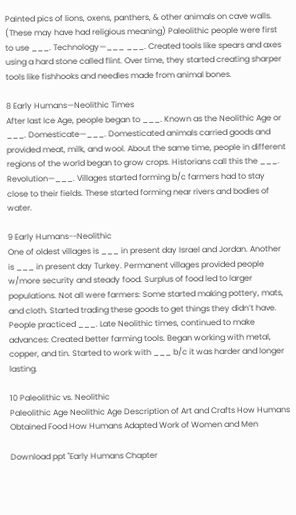Painted pics of lions, oxens, panthers, & other animals on cave walls. (These may have had religious meaning) Paleolithic people were first to use ___. Technology—___ ___. Created tools like spears and axes using a hard stone called flint. Over time, they started creating sharper tools like fishhooks and needles made from animal bones.

8 Early Humans—Neolithic Times
After last Ice Age, people began to ___. Known as the Neolithic Age or ___. Domesticate—___. Domesticated animals carried goods and provided meat, milk, and wool. About the same time, people in different regions of the world began to grow crops. Historians call this the ___. Revolution—___. Villages started forming b/c farmers had to stay close to their fields. These started forming near rivers and bodies of water.

9 Early Humans--Neolithic
One of oldest villages is ___ in present day Israel and Jordan. Another is ___ in present day Turkey. Permanent villages provided people w/more security and steady food. Surplus of food led to larger populations. Not all were farmers: Some started making pottery, mats, and cloth. Started trading these goods to get things they didn’t have. People practiced ___. Late Neolithic times, continued to make advances: Created better farming tools. Began working with metal, copper, and tin. Started to work with ___ b/c it was harder and longer lasting.

10 Paleolithic vs. Neolithic
Paleolithic Age Neolithic Age Description of Art and Crafts How Humans Obtained Food How Humans Adapted Work of Women and Men

Download ppt "Early Humans Chapter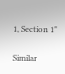1, Section 1"

Similar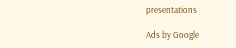presentations

Ads by Google